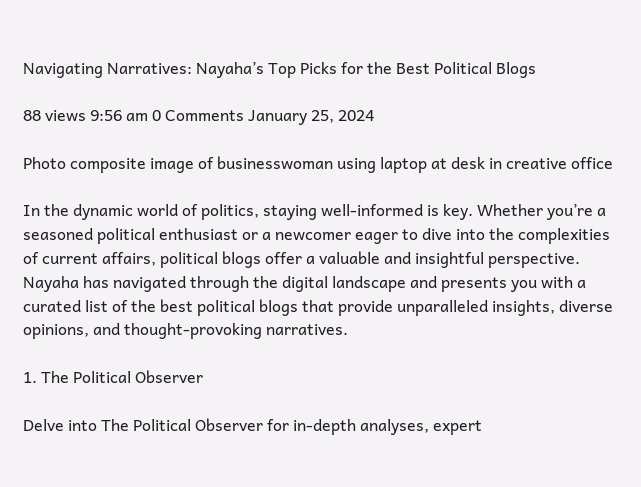Navigating Narratives: Nayaha’s Top Picks for the Best Political Blogs

88 views 9:56 am 0 Comments January 25, 2024

Photo composite image of businesswoman using laptop at desk in creative office

In the dynamic world of politics, staying well-informed is key. Whether you’re a seasoned political enthusiast or a newcomer eager to dive into the complexities of current affairs, political blogs offer a valuable and insightful perspective. Nayaha has navigated through the digital landscape and presents you with a curated list of the best political blogs that provide unparalleled insights, diverse opinions, and thought-provoking narratives.

1. The Political Observer

Delve into The Political Observer for in-depth analyses, expert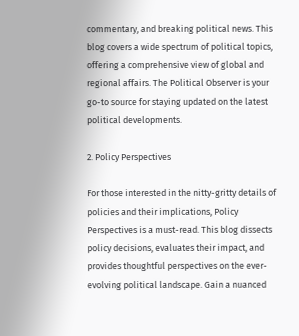commentary, and breaking political news. This blog covers a wide spectrum of political topics, offering a comprehensive view of global and regional affairs. The Political Observer is your go-to source for staying updated on the latest political developments.

2. Policy Perspectives

For those interested in the nitty-gritty details of policies and their implications, Policy Perspectives is a must-read. This blog dissects policy decisions, evaluates their impact, and provides thoughtful perspectives on the ever-evolving political landscape. Gain a nuanced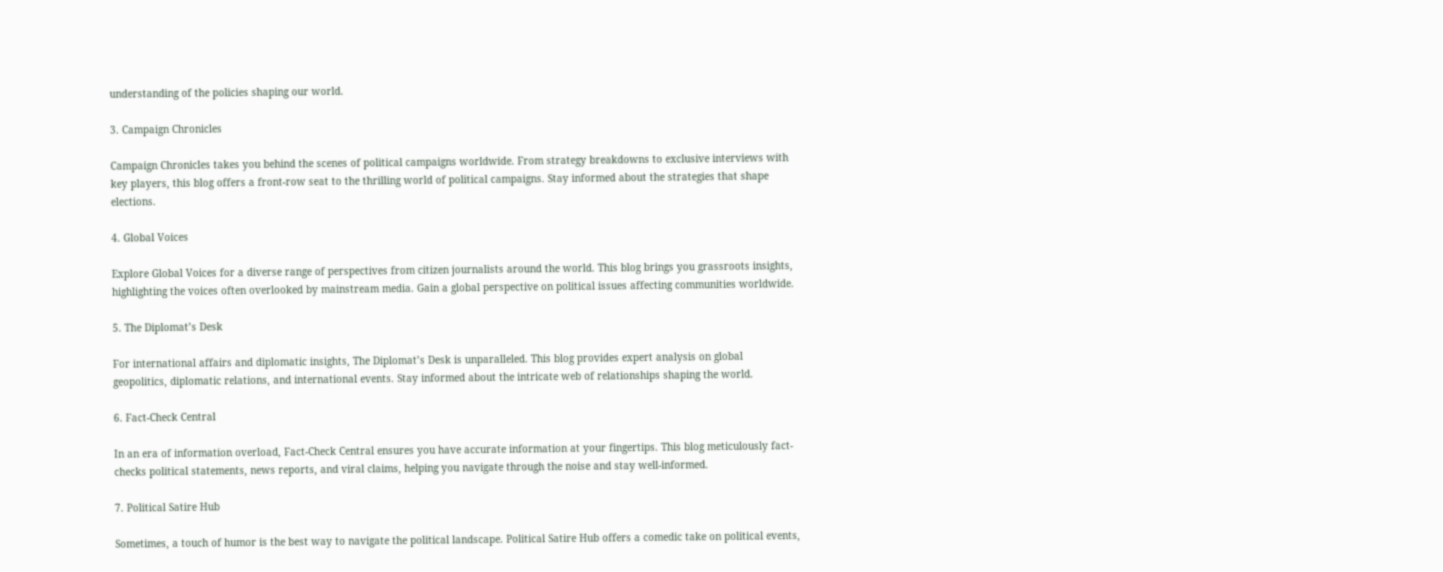understanding of the policies shaping our world.

3. Campaign Chronicles

Campaign Chronicles takes you behind the scenes of political campaigns worldwide. From strategy breakdowns to exclusive interviews with key players, this blog offers a front-row seat to the thrilling world of political campaigns. Stay informed about the strategies that shape elections.

4. Global Voices

Explore Global Voices for a diverse range of perspectives from citizen journalists around the world. This blog brings you grassroots insights, highlighting the voices often overlooked by mainstream media. Gain a global perspective on political issues affecting communities worldwide.

5. The Diplomat’s Desk

For international affairs and diplomatic insights, The Diplomat’s Desk is unparalleled. This blog provides expert analysis on global geopolitics, diplomatic relations, and international events. Stay informed about the intricate web of relationships shaping the world.

6. Fact-Check Central

In an era of information overload, Fact-Check Central ensures you have accurate information at your fingertips. This blog meticulously fact-checks political statements, news reports, and viral claims, helping you navigate through the noise and stay well-informed.

7. Political Satire Hub

Sometimes, a touch of humor is the best way to navigate the political landscape. Political Satire Hub offers a comedic take on political events,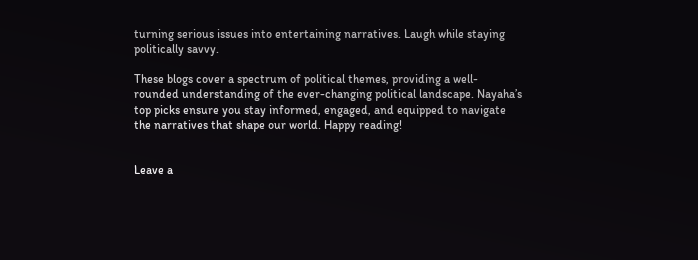turning serious issues into entertaining narratives. Laugh while staying politically savvy.

These blogs cover a spectrum of political themes, providing a well-rounded understanding of the ever-changing political landscape. Nayaha’s top picks ensure you stay informed, engaged, and equipped to navigate the narratives that shape our world. Happy reading!


Leave a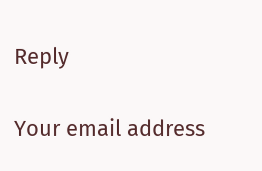Reply

Your email address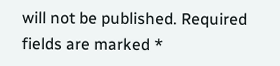will not be published. Required fields are marked *